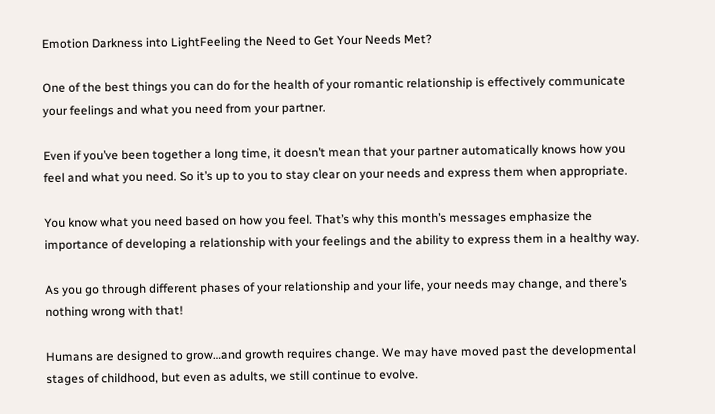Emotion Darkness into LightFeeling the Need to Get Your Needs Met?

One of the best things you can do for the health of your romantic relationship is effectively communicate your feelings and what you need from your partner.

Even if you’ve been together a long time, it doesn’t mean that your partner automatically knows how you feel and what you need. So it’s up to you to stay clear on your needs and express them when appropriate.

You know what you need based on how you feel. That’s why this month’s messages emphasize the importance of developing a relationship with your feelings and the ability to express them in a healthy way.

As you go through different phases of your relationship and your life, your needs may change, and there’s nothing wrong with that!

Humans are designed to grow…and growth requires change. We may have moved past the developmental stages of childhood, but even as adults, we still continue to evolve.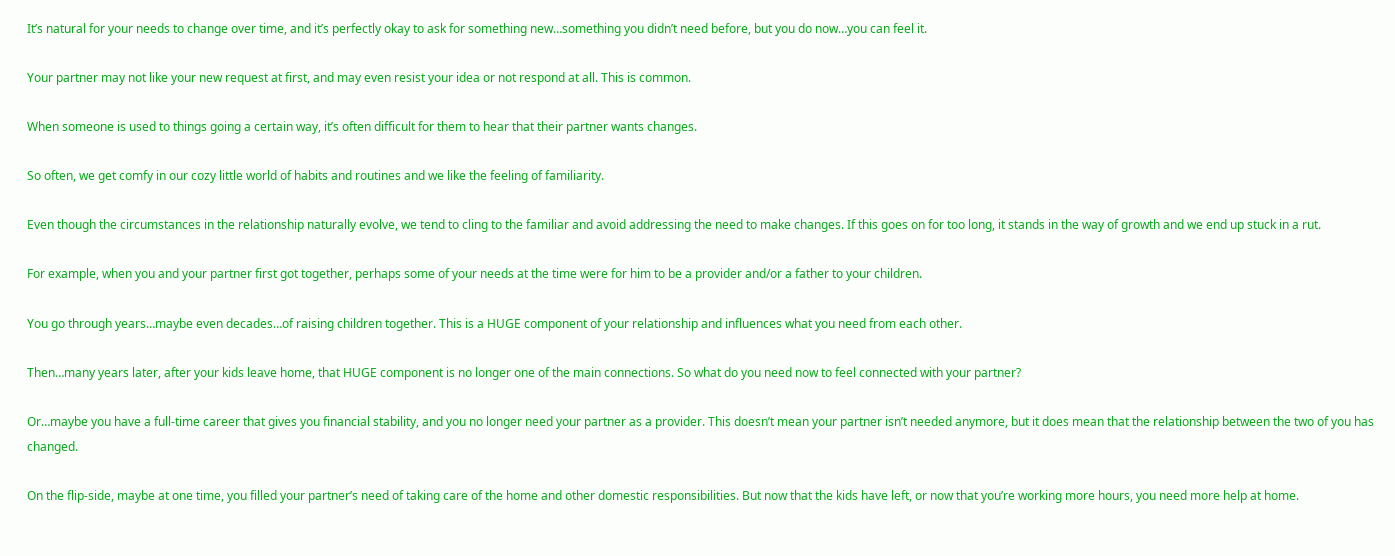It’s natural for your needs to change over time, and it’s perfectly okay to ask for something new…something you didn’t need before, but you do now…you can feel it.

Your partner may not like your new request at first, and may even resist your idea or not respond at all. This is common.

When someone is used to things going a certain way, it’s often difficult for them to hear that their partner wants changes.

So often, we get comfy in our cozy little world of habits and routines and we like the feeling of familiarity.

Even though the circumstances in the relationship naturally evolve, we tend to cling to the familiar and avoid addressing the need to make changes. If this goes on for too long, it stands in the way of growth and we end up stuck in a rut.

For example, when you and your partner first got together, perhaps some of your needs at the time were for him to be a provider and/or a father to your children.

You go through years…maybe even decades…of raising children together. This is a HUGE component of your relationship and influences what you need from each other.

Then…many years later, after your kids leave home, that HUGE component is no longer one of the main connections. So what do you need now to feel connected with your partner?

Or…maybe you have a full-time career that gives you financial stability, and you no longer need your partner as a provider. This doesn’t mean your partner isn’t needed anymore, but it does mean that the relationship between the two of you has changed.

On the flip-side, maybe at one time, you filled your partner’s need of taking care of the home and other domestic responsibilities. But now that the kids have left, or now that you’re working more hours, you need more help at home.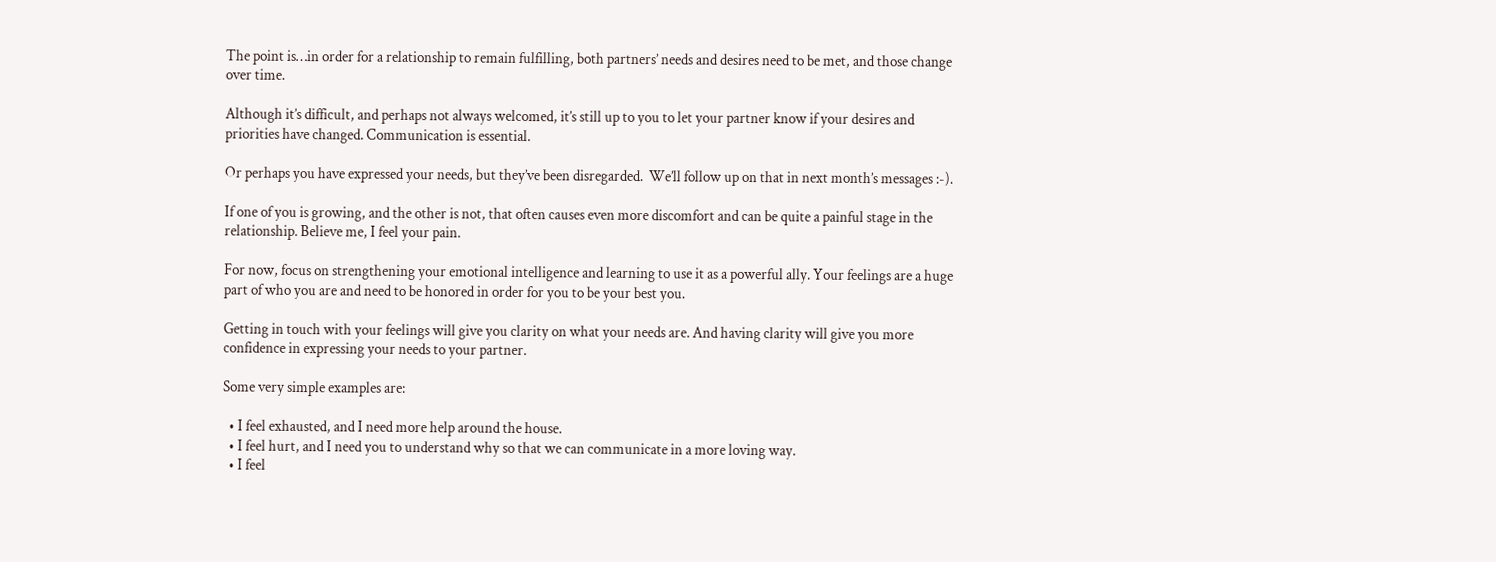The point is…in order for a relationship to remain fulfilling, both partners’ needs and desires need to be met, and those change over time.

Although it’s difficult, and perhaps not always welcomed, it’s still up to you to let your partner know if your desires and priorities have changed. Communication is essential.

Or perhaps you have expressed your needs, but they’ve been disregarded.  We’ll follow up on that in next month’s messages :-).

If one of you is growing, and the other is not, that often causes even more discomfort and can be quite a painful stage in the relationship. Believe me, I feel your pain.

For now, focus on strengthening your emotional intelligence and learning to use it as a powerful ally. Your feelings are a huge part of who you are and need to be honored in order for you to be your best you.

Getting in touch with your feelings will give you clarity on what your needs are. And having clarity will give you more confidence in expressing your needs to your partner.

Some very simple examples are:

  • I feel exhausted, and I need more help around the house.
  • I feel hurt, and I need you to understand why so that we can communicate in a more loving way.
  • I feel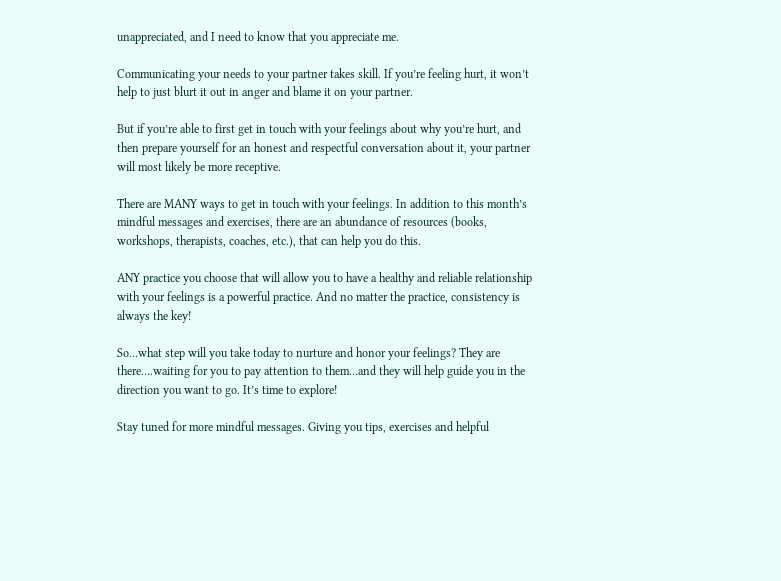unappreciated, and I need to know that you appreciate me.

Communicating your needs to your partner takes skill. If you’re feeling hurt, it won’t help to just blurt it out in anger and blame it on your partner.

But if you’re able to first get in touch with your feelings about why you’re hurt, and then prepare yourself for an honest and respectful conversation about it, your partner will most likely be more receptive.

There are MANY ways to get in touch with your feelings. In addition to this month’s mindful messages and exercises, there are an abundance of resources (books, workshops, therapists, coaches, etc.), that can help you do this.

ANY practice you choose that will allow you to have a healthy and reliable relationship with your feelings is a powerful practice. And no matter the practice, consistency is always the key!

So…what step will you take today to nurture and honor your feelings? They are there….waiting for you to pay attention to them…and they will help guide you in the direction you want to go. It’s time to explore!

Stay tuned for more mindful messages. Giving you tips, exercises and helpful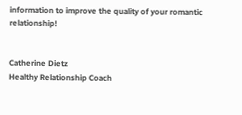information to improve the quality of your romantic relationship!


Catherine Dietz
Healthy Relationship Coach